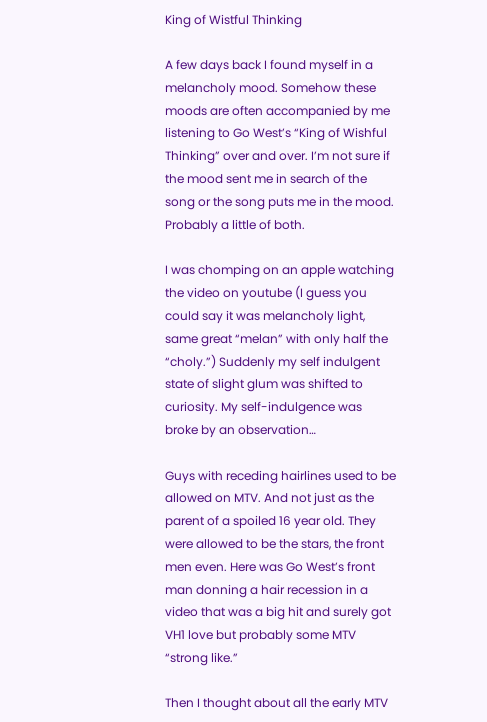King of Wistful Thinking

A few days back I found myself in a melancholy mood. Somehow these moods are often accompanied by me listening to Go West’s “King of Wishful Thinking” over and over. I’m not sure if the mood sent me in search of the song or the song puts me in the mood. Probably a little of both.

I was chomping on an apple watching the video on youtube (I guess you could say it was melancholy light, same great “melan” with only half the “choly.”) Suddenly my self indulgent state of slight glum was shifted to curiosity. My self-indulgence was broke by an observation…

Guys with receding hairlines used to be allowed on MTV. And not just as the parent of a spoiled 16 year old. They were allowed to be the stars, the front men even. Here was Go West’s front man donning a hair recession in a video that was a big hit and surely got VH1 love but probably some MTV “strong like.”

Then I thought about all the early MTV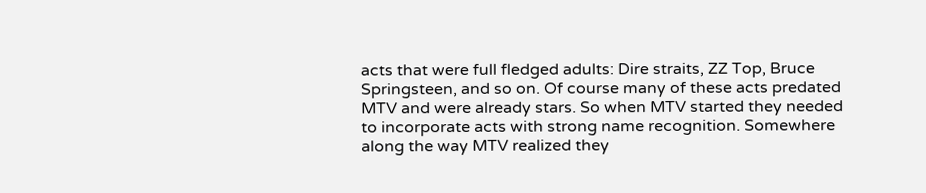acts that were full fledged adults: Dire straits, ZZ Top, Bruce Springsteen, and so on. Of course many of these acts predated MTV and were already stars. So when MTV started they needed to incorporate acts with strong name recognition. Somewhere along the way MTV realized they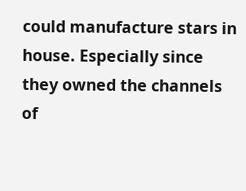could manufacture stars in house. Especially since they owned the channels of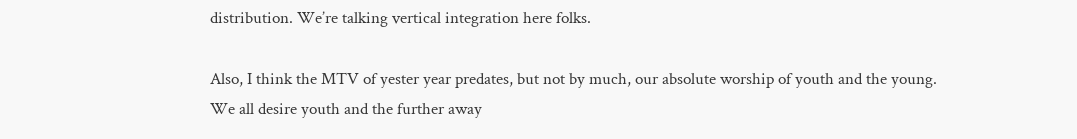distribution. We’re talking vertical integration here folks.

Also, I think the MTV of yester year predates, but not by much, our absolute worship of youth and the young. We all desire youth and the further away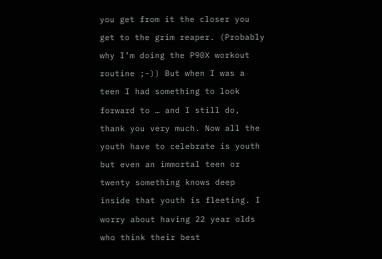you get from it the closer you get to the grim reaper. (Probably why I’m doing the P90X workout routine ;-)) But when I was a teen I had something to look forward to … and I still do, thank you very much. Now all the youth have to celebrate is youth but even an immortal teen or twenty something knows deep inside that youth is fleeting. I worry about having 22 year olds who think their best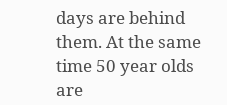days are behind them. At the same time 50 year olds are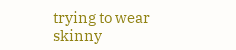trying to wear skinny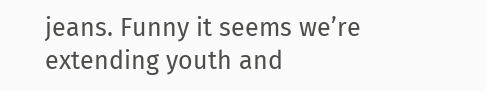jeans. Funny it seems we’re extending youth and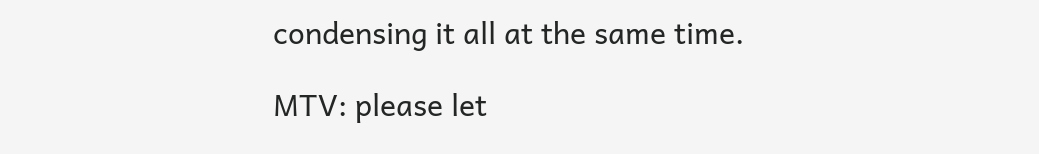condensing it all at the same time.

MTV: please let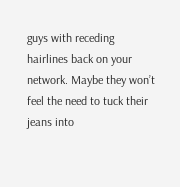guys with receding hairlines back on your network. Maybe they won’t feel the need to tuck their jeans into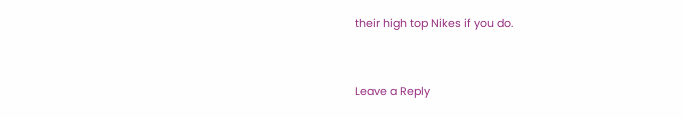their high top Nikes if you do.


Leave a Reply